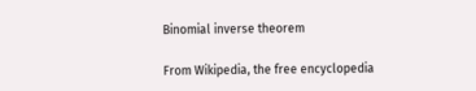Binomial inverse theorem

From Wikipedia, the free encyclopedia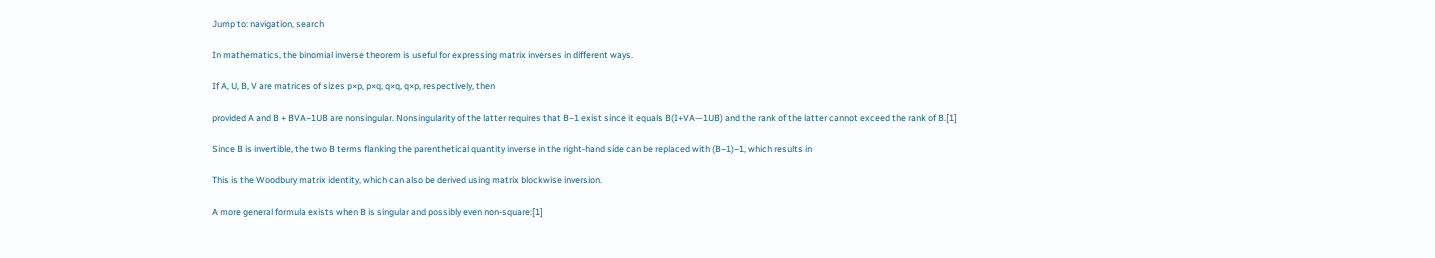Jump to: navigation, search

In mathematics, the binomial inverse theorem is useful for expressing matrix inverses in different ways.

If A, U, B, V are matrices of sizes p×p, p×q, q×q, q×p, respectively, then

provided A and B + BVA−1UB are nonsingular. Nonsingularity of the latter requires that B−1 exist since it equals B(I+VA—1UB) and the rank of the latter cannot exceed the rank of B.[1]

Since B is invertible, the two B terms flanking the parenthetical quantity inverse in the right-hand side can be replaced with (B−1)−1, which results in

This is the Woodbury matrix identity, which can also be derived using matrix blockwise inversion.

A more general formula exists when B is singular and possibly even non-square:[1]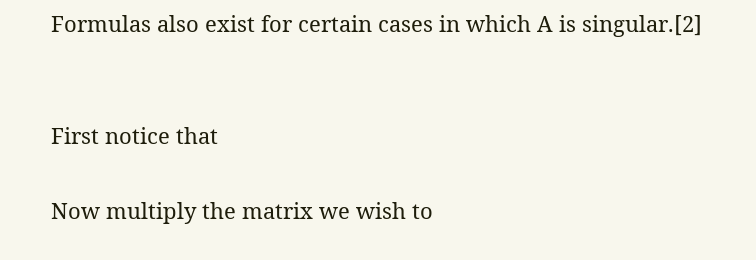Formulas also exist for certain cases in which A is singular.[2]


First notice that

Now multiply the matrix we wish to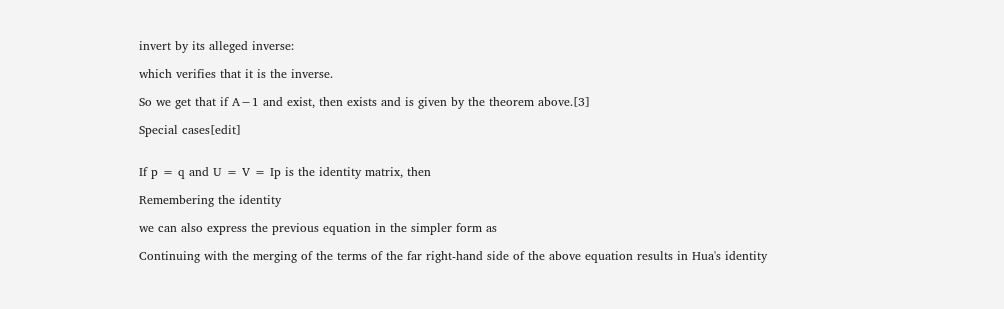invert by its alleged inverse:

which verifies that it is the inverse.

So we get that if A−1 and exist, then exists and is given by the theorem above.[3]

Special cases[edit]


If p = q and U = V = Ip is the identity matrix, then

Remembering the identity

we can also express the previous equation in the simpler form as

Continuing with the merging of the terms of the far right-hand side of the above equation results in Hua's identity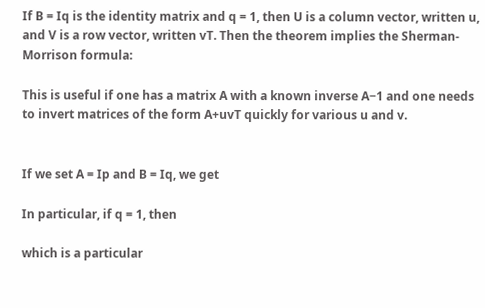If B = Iq is the identity matrix and q = 1, then U is a column vector, written u, and V is a row vector, written vT. Then the theorem implies the Sherman-Morrison formula:

This is useful if one has a matrix A with a known inverse A−1 and one needs to invert matrices of the form A+uvT quickly for various u and v.


If we set A = Ip and B = Iq, we get

In particular, if q = 1, then

which is a particular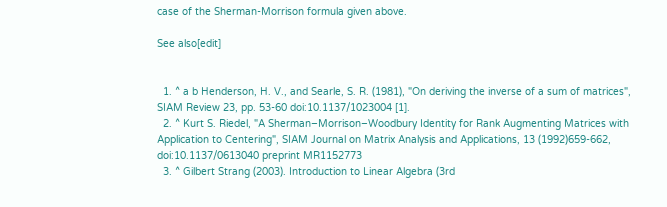case of the Sherman-Morrison formula given above.

See also[edit]


  1. ^ a b Henderson, H. V., and Searle, S. R. (1981), "On deriving the inverse of a sum of matrices", SIAM Review 23, pp. 53-60 doi:10.1137/1023004 [1].
  2. ^ Kurt S. Riedel, "A Sherman–Morrison–Woodbury Identity for Rank Augmenting Matrices with Application to Centering", SIAM Journal on Matrix Analysis and Applications, 13 (1992)659-662, doi:10.1137/0613040 preprint MR1152773
  3. ^ Gilbert Strang (2003). Introduction to Linear Algebra (3rd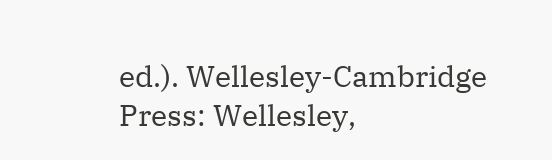ed.). Wellesley-Cambridge Press: Wellesley,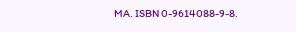MA. ISBN 0-9614088-9-8.